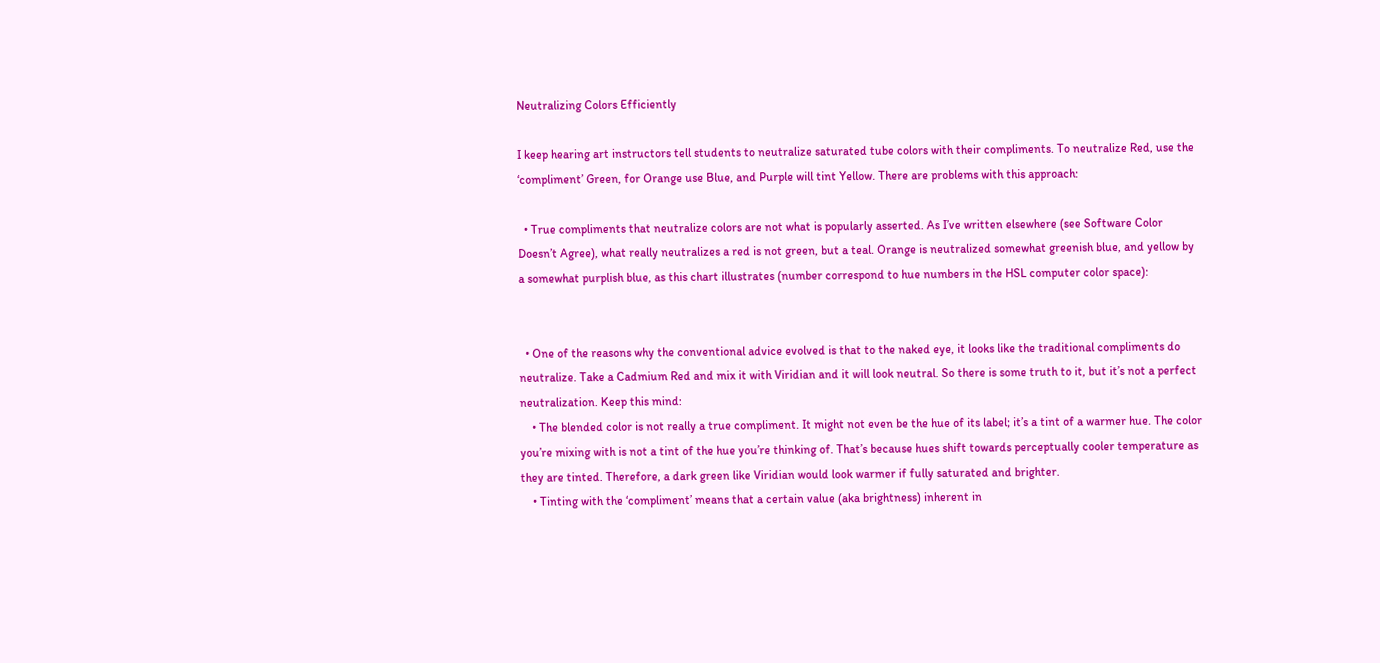Neutralizing Colors Efficiently

I keep hearing art instructors tell students to neutralize saturated tube colors with their compliments. To neutralize Red, use the ‘compliment’ Green, for Orange use Blue, and Purple will tint Yellow. There are problems with this approach:

  • True compliments that neutralize colors are not what is popularly asserted. As I’ve written elsewhere (see Software Color Doesn’t Agree), what really neutralizes a red is not green, but a teal. Orange is neutralized somewhat greenish blue, and yellow by a somewhat purplish blue, as this chart illustrates (number correspond to hue numbers in the HSL computer color space):


  • One of the reasons why the conventional advice evolved is that to the naked eye, it looks like the traditional compliments do neutralize. Take a Cadmium Red and mix it with Viridian and it will look neutral. So there is some truth to it, but it’s not a perfect neutralization. Keep this mind:
    • The blended color is not really a true compliment. It might not even be the hue of its label; it’s a tint of a warmer hue. The color you’re mixing with is not a tint of the hue you’re thinking of. That’s because hues shift towards perceptually cooler temperature as they are tinted. Therefore, a dark green like Viridian would look warmer if fully saturated and brighter.
    • Tinting with the ‘compliment’ means that a certain value (aka brightness) inherent in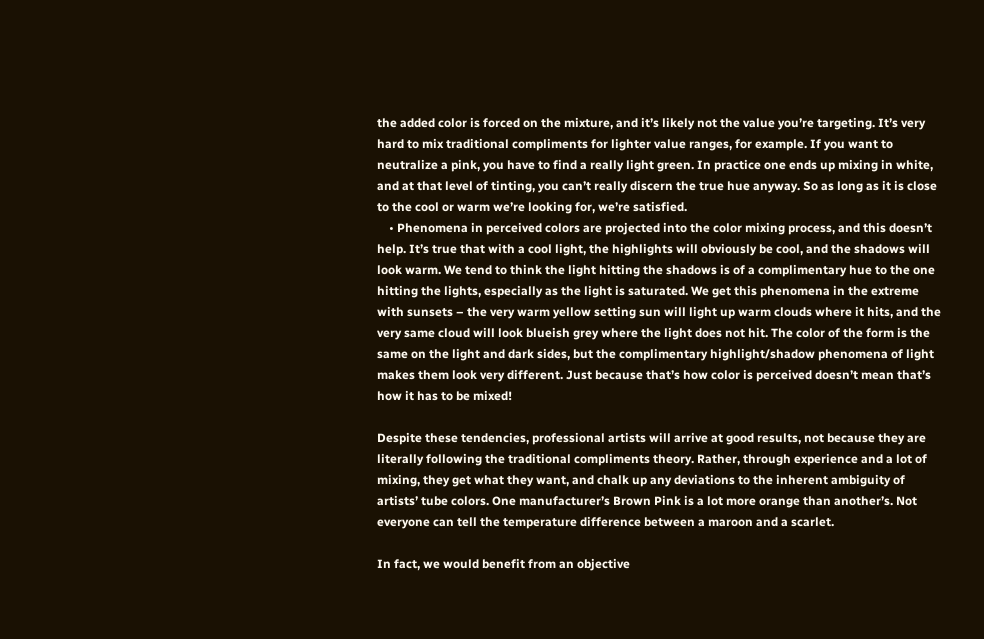the added color is forced on the mixture, and it’s likely not the value you’re targeting. It’s very hard to mix traditional compliments for lighter value ranges, for example. If you want to neutralize a pink, you have to find a really light green. In practice one ends up mixing in white, and at that level of tinting, you can’t really discern the true hue anyway. So as long as it is close to the cool or warm we’re looking for, we’re satisfied.
    • Phenomena in perceived colors are projected into the color mixing process, and this doesn’t help. It’s true that with a cool light, the highlights will obviously be cool, and the shadows will look warm. We tend to think the light hitting the shadows is of a complimentary hue to the one hitting the lights, especially as the light is saturated. We get this phenomena in the extreme with sunsets – the very warm yellow setting sun will light up warm clouds where it hits, and the very same cloud will look blueish grey where the light does not hit. The color of the form is the same on the light and dark sides, but the complimentary highlight/shadow phenomena of light makes them look very different. Just because that’s how color is perceived doesn’t mean that’s how it has to be mixed!

Despite these tendencies, professional artists will arrive at good results, not because they are literally following the traditional compliments theory. Rather, through experience and a lot of mixing, they get what they want, and chalk up any deviations to the inherent ambiguity of artists’ tube colors. One manufacturer’s Brown Pink is a lot more orange than another’s. Not everyone can tell the temperature difference between a maroon and a scarlet.

In fact, we would benefit from an objective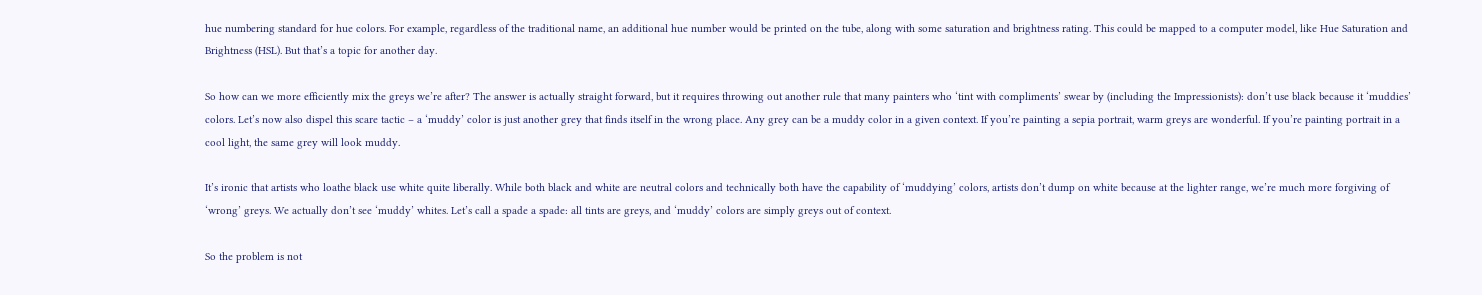hue numbering standard for hue colors. For example, regardless of the traditional name, an additional hue number would be printed on the tube, along with some saturation and brightness rating. This could be mapped to a computer model, like Hue Saturation and Brightness (HSL). But that’s a topic for another day.

So how can we more efficiently mix the greys we’re after? The answer is actually straight forward, but it requires throwing out another rule that many painters who ‘tint with compliments’ swear by (including the Impressionists): don’t use black because it ‘muddies’ colors. Let’s now also dispel this scare tactic – a ‘muddy’ color is just another grey that finds itself in the wrong place. Any grey can be a muddy color in a given context. If you’re painting a sepia portrait, warm greys are wonderful. If you’re painting portrait in a cool light, the same grey will look muddy.

It’s ironic that artists who loathe black use white quite liberally. While both black and white are neutral colors and technically both have the capability of ‘muddying’ colors, artists don’t dump on white because at the lighter range, we’re much more forgiving of ‘wrong’ greys. We actually don’t see ‘muddy’ whites. Let’s call a spade a spade: all tints are greys, and ‘muddy’ colors are simply greys out of context.

So the problem is not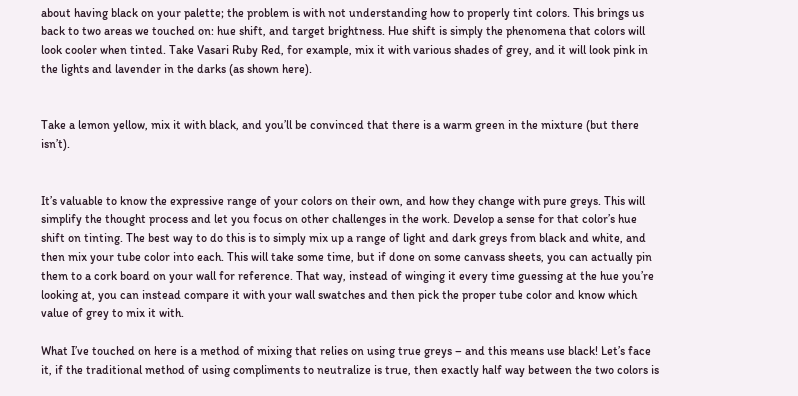about having black on your palette; the problem is with not understanding how to properly tint colors. This brings us back to two areas we touched on: hue shift, and target brightness. Hue shift is simply the phenomena that colors will look cooler when tinted. Take Vasari Ruby Red, for example, mix it with various shades of grey, and it will look pink in the lights and lavender in the darks (as shown here).


Take a lemon yellow, mix it with black, and you’ll be convinced that there is a warm green in the mixture (but there isn’t).


It’s valuable to know the expressive range of your colors on their own, and how they change with pure greys. This will simplify the thought process and let you focus on other challenges in the work. Develop a sense for that color’s hue shift on tinting. The best way to do this is to simply mix up a range of light and dark greys from black and white, and then mix your tube color into each. This will take some time, but if done on some canvass sheets, you can actually pin them to a cork board on your wall for reference. That way, instead of winging it every time guessing at the hue you’re looking at, you can instead compare it with your wall swatches and then pick the proper tube color and know which value of grey to mix it with.

What I’ve touched on here is a method of mixing that relies on using true greys – and this means use black! Let’s face it, if the traditional method of using compliments to neutralize is true, then exactly half way between the two colors is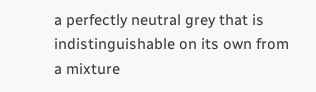a perfectly neutral grey that is indistinguishable on its own from a mixture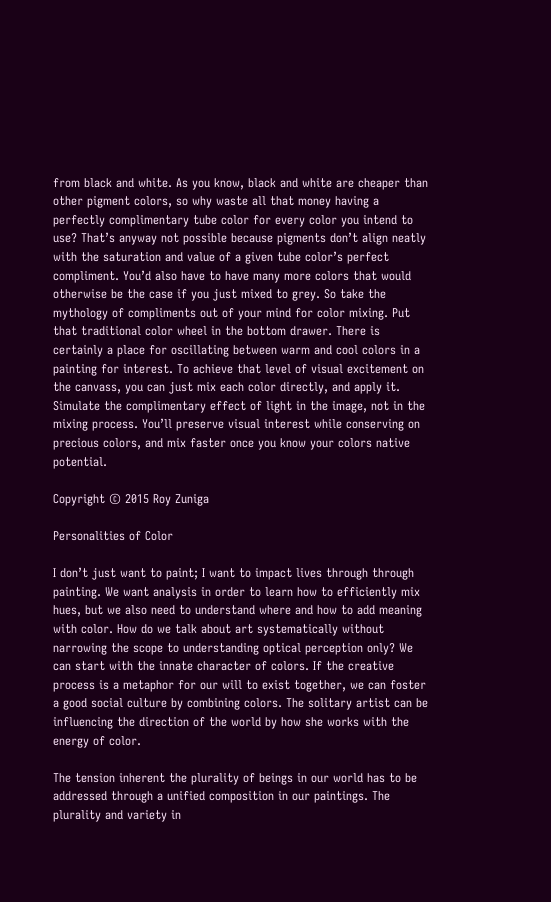from black and white. As you know, black and white are cheaper than other pigment colors, so why waste all that money having a perfectly complimentary tube color for every color you intend to use? That’s anyway not possible because pigments don’t align neatly with the saturation and value of a given tube color’s perfect compliment. You’d also have to have many more colors that would otherwise be the case if you just mixed to grey. So take the mythology of compliments out of your mind for color mixing. Put that traditional color wheel in the bottom drawer. There is certainly a place for oscillating between warm and cool colors in a painting for interest. To achieve that level of visual excitement on the canvass, you can just mix each color directly, and apply it. Simulate the complimentary effect of light in the image, not in the mixing process. You’ll preserve visual interest while conserving on precious colors, and mix faster once you know your colors native potential.

Copyright © 2015 Roy Zuniga

Personalities of Color

I don’t just want to paint; I want to impact lives through through painting. We want analysis in order to learn how to efficiently mix hues, but we also need to understand where and how to add meaning with color. How do we talk about art systematically without narrowing the scope to understanding optical perception only? We can start with the innate character of colors. If the creative process is a metaphor for our will to exist together, we can foster a good social culture by combining colors. The solitary artist can be influencing the direction of the world by how she works with the energy of color.

The tension inherent the plurality of beings in our world has to be addressed through a unified composition in our paintings. The plurality and variety in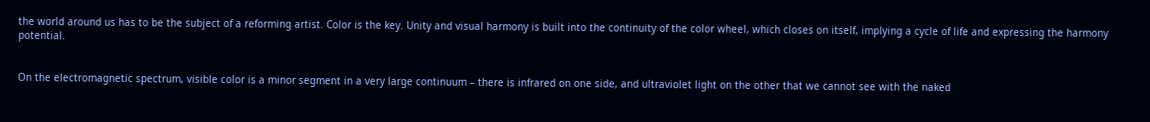the world around us has to be the subject of a reforming artist. Color is the key. Unity and visual harmony is built into the continuity of the color wheel, which closes on itself, implying a cycle of life and expressing the harmony potential.


On the electromagnetic spectrum, visible color is a minor segment in a very large continuum – there is infrared on one side, and ultraviolet light on the other that we cannot see with the naked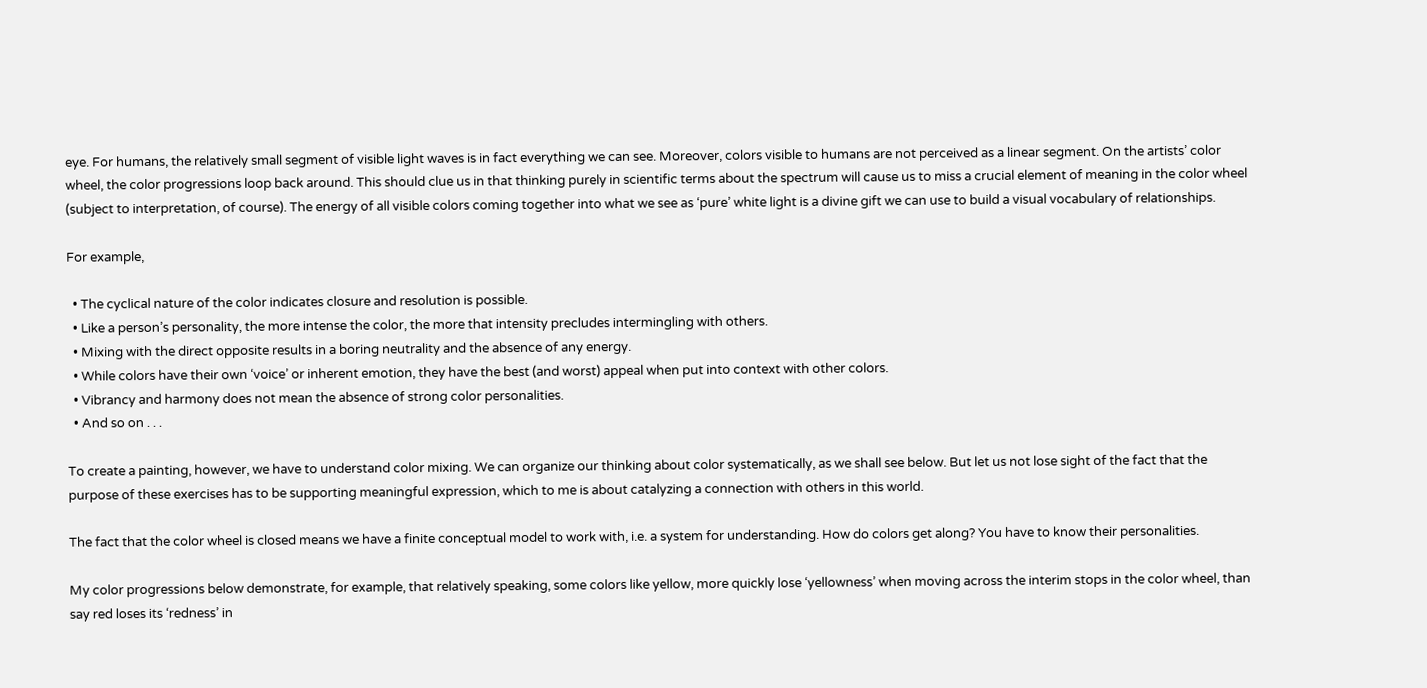eye. For humans, the relatively small segment of visible light waves is in fact everything we can see. Moreover, colors visible to humans are not perceived as a linear segment. On the artists’ color wheel, the color progressions loop back around. This should clue us in that thinking purely in scientific terms about the spectrum will cause us to miss a crucial element of meaning in the color wheel (subject to interpretation, of course). The energy of all visible colors coming together into what we see as ‘pure’ white light is a divine gift we can use to build a visual vocabulary of relationships.

For example,

  • The cyclical nature of the color indicates closure and resolution is possible.
  • Like a person’s personality, the more intense the color, the more that intensity precludes intermingling with others.
  • Mixing with the direct opposite results in a boring neutrality and the absence of any energy.
  • While colors have their own ‘voice’ or inherent emotion, they have the best (and worst) appeal when put into context with other colors.
  • Vibrancy and harmony does not mean the absence of strong color personalities.
  • And so on . . .

To create a painting, however, we have to understand color mixing. We can organize our thinking about color systematically, as we shall see below. But let us not lose sight of the fact that the purpose of these exercises has to be supporting meaningful expression, which to me is about catalyzing a connection with others in this world.

The fact that the color wheel is closed means we have a finite conceptual model to work with, i.e. a system for understanding. How do colors get along? You have to know their personalities.

My color progressions below demonstrate, for example, that relatively speaking, some colors like yellow, more quickly lose ‘yellowness’ when moving across the interim stops in the color wheel, than say red loses its ‘redness’ in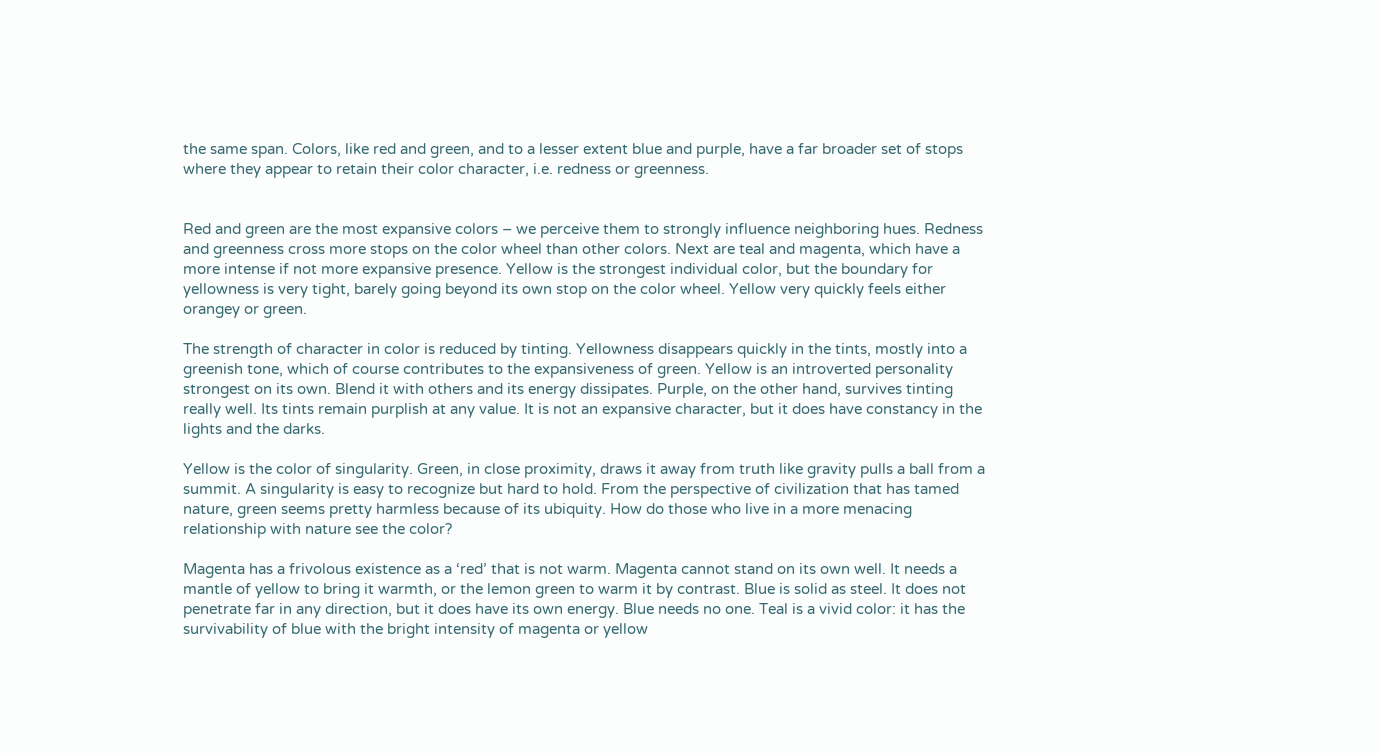the same span. Colors, like red and green, and to a lesser extent blue and purple, have a far broader set of stops where they appear to retain their color character, i.e. redness or greenness.


Red and green are the most expansive colors – we perceive them to strongly influence neighboring hues. Redness and greenness cross more stops on the color wheel than other colors. Next are teal and magenta, which have a more intense if not more expansive presence. Yellow is the strongest individual color, but the boundary for yellowness is very tight, barely going beyond its own stop on the color wheel. Yellow very quickly feels either orangey or green.

The strength of character in color is reduced by tinting. Yellowness disappears quickly in the tints, mostly into a greenish tone, which of course contributes to the expansiveness of green. Yellow is an introverted personality strongest on its own. Blend it with others and its energy dissipates. Purple, on the other hand, survives tinting really well. Its tints remain purplish at any value. It is not an expansive character, but it does have constancy in the lights and the darks.

Yellow is the color of singularity. Green, in close proximity, draws it away from truth like gravity pulls a ball from a summit. A singularity is easy to recognize but hard to hold. From the perspective of civilization that has tamed nature, green seems pretty harmless because of its ubiquity. How do those who live in a more menacing relationship with nature see the color?

Magenta has a frivolous existence as a ‘red’ that is not warm. Magenta cannot stand on its own well. It needs a mantle of yellow to bring it warmth, or the lemon green to warm it by contrast. Blue is solid as steel. It does not penetrate far in any direction, but it does have its own energy. Blue needs no one. Teal is a vivid color: it has the survivability of blue with the bright intensity of magenta or yellow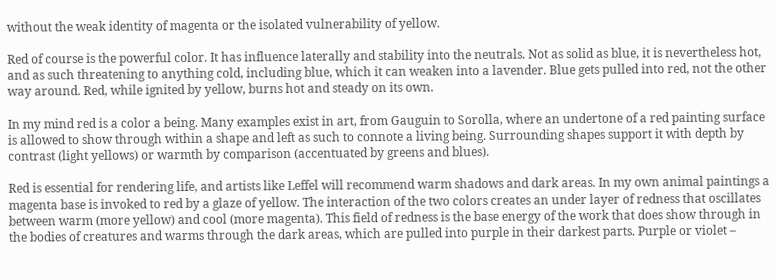without the weak identity of magenta or the isolated vulnerability of yellow.

Red of course is the powerful color. It has influence laterally and stability into the neutrals. Not as solid as blue, it is nevertheless hot, and as such threatening to anything cold, including blue, which it can weaken into a lavender. Blue gets pulled into red, not the other way around. Red, while ignited by yellow, burns hot and steady on its own.

In my mind red is a color a being. Many examples exist in art, from Gauguin to Sorolla, where an undertone of a red painting surface is allowed to show through within a shape and left as such to connote a living being. Surrounding shapes support it with depth by contrast (light yellows) or warmth by comparison (accentuated by greens and blues).

Red is essential for rendering life, and artists like Leffel will recommend warm shadows and dark areas. In my own animal paintings a magenta base is invoked to red by a glaze of yellow. The interaction of the two colors creates an under layer of redness that oscillates between warm (more yellow) and cool (more magenta). This field of redness is the base energy of the work that does show through in the bodies of creatures and warms through the dark areas, which are pulled into purple in their darkest parts. Purple or violet –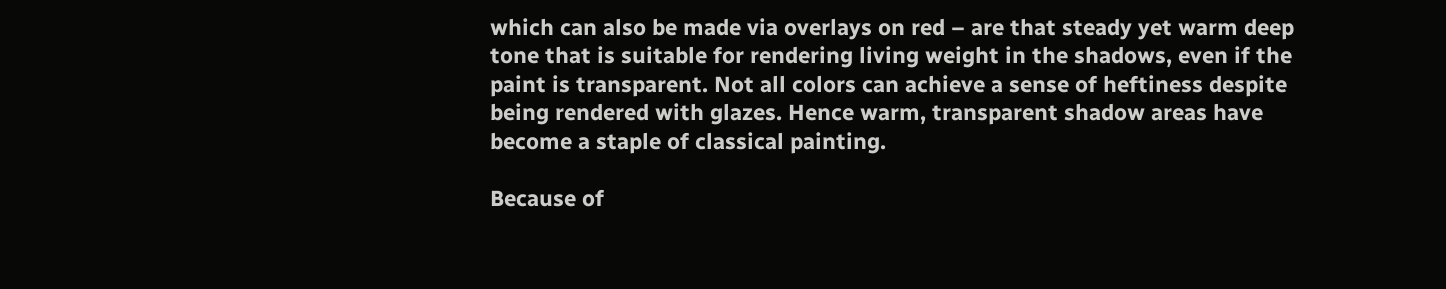which can also be made via overlays on red – are that steady yet warm deep tone that is suitable for rendering living weight in the shadows, even if the paint is transparent. Not all colors can achieve a sense of heftiness despite being rendered with glazes. Hence warm, transparent shadow areas have become a staple of classical painting.

Because of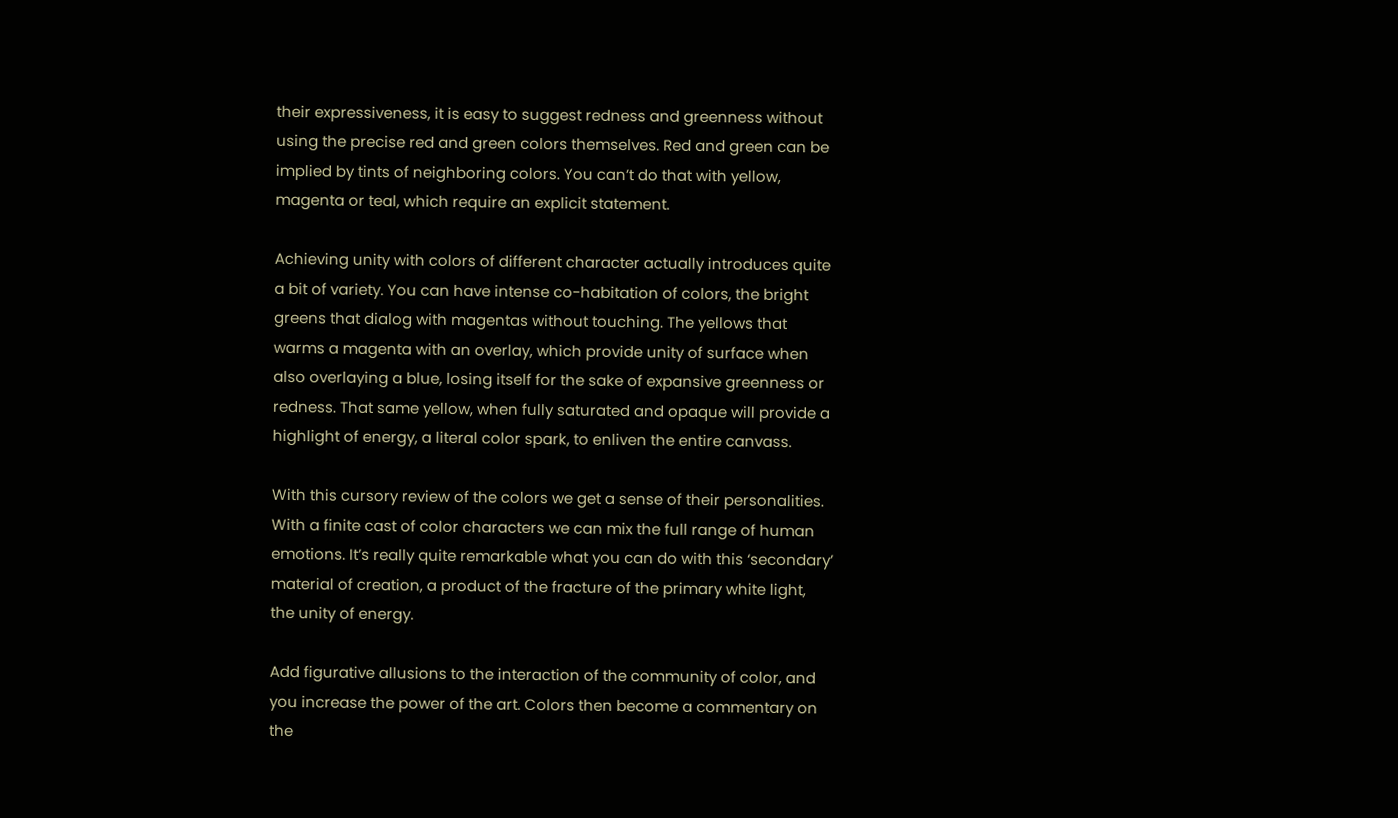their expressiveness, it is easy to suggest redness and greenness without using the precise red and green colors themselves. Red and green can be implied by tints of neighboring colors. You can’t do that with yellow, magenta or teal, which require an explicit statement.

Achieving unity with colors of different character actually introduces quite a bit of variety. You can have intense co-habitation of colors, the bright greens that dialog with magentas without touching. The yellows that warms a magenta with an overlay, which provide unity of surface when also overlaying a blue, losing itself for the sake of expansive greenness or redness. That same yellow, when fully saturated and opaque will provide a highlight of energy, a literal color spark, to enliven the entire canvass.

With this cursory review of the colors we get a sense of their personalities. With a finite cast of color characters we can mix the full range of human emotions. It’s really quite remarkable what you can do with this ‘secondary’ material of creation, a product of the fracture of the primary white light, the unity of energy.

Add figurative allusions to the interaction of the community of color, and you increase the power of the art. Colors then become a commentary on the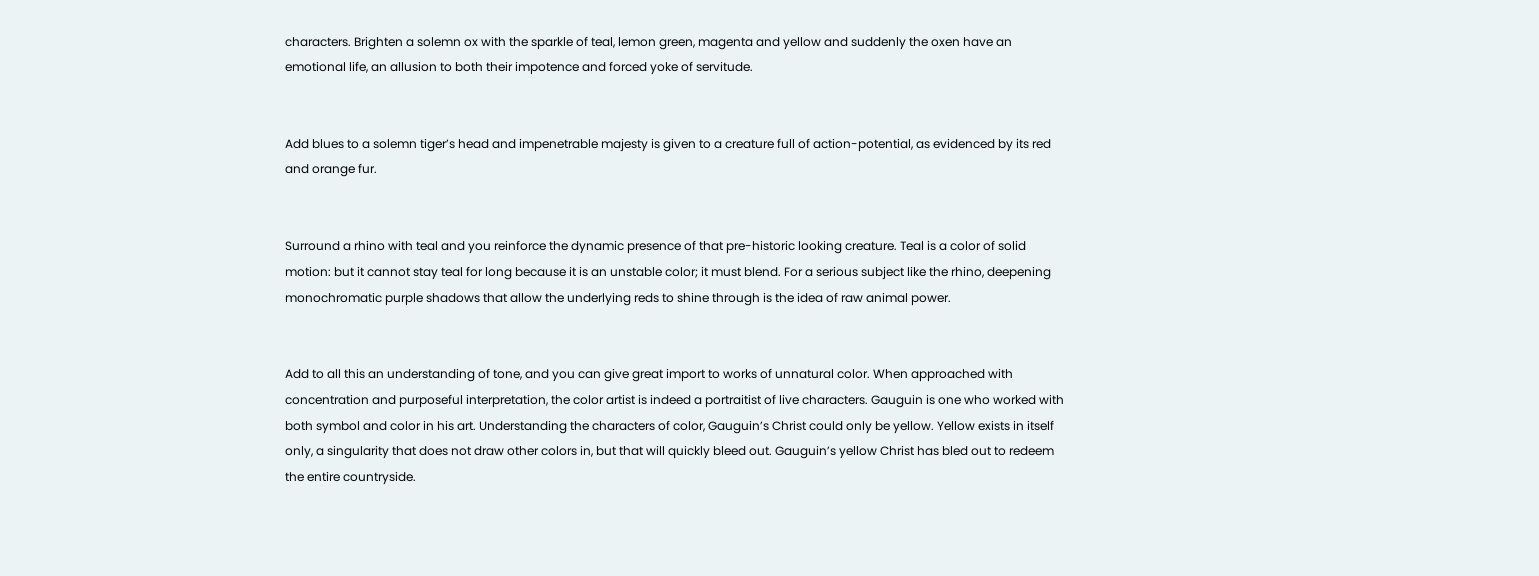characters. Brighten a solemn ox with the sparkle of teal, lemon green, magenta and yellow and suddenly the oxen have an emotional life, an allusion to both their impotence and forced yoke of servitude.


Add blues to a solemn tiger’s head and impenetrable majesty is given to a creature full of action-potential, as evidenced by its red and orange fur.


Surround a rhino with teal and you reinforce the dynamic presence of that pre-historic looking creature. Teal is a color of solid motion: but it cannot stay teal for long because it is an unstable color; it must blend. For a serious subject like the rhino, deepening monochromatic purple shadows that allow the underlying reds to shine through is the idea of raw animal power.


Add to all this an understanding of tone, and you can give great import to works of unnatural color. When approached with concentration and purposeful interpretation, the color artist is indeed a portraitist of live characters. Gauguin is one who worked with both symbol and color in his art. Understanding the characters of color, Gauguin’s Christ could only be yellow. Yellow exists in itself only, a singularity that does not draw other colors in, but that will quickly bleed out. Gauguin’s yellow Christ has bled out to redeem the entire countryside.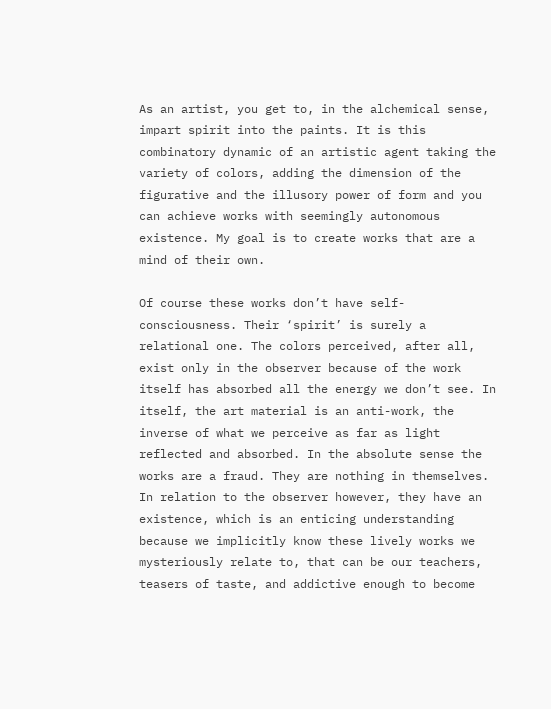As an artist, you get to, in the alchemical sense, impart spirit into the paints. It is this combinatory dynamic of an artistic agent taking the variety of colors, adding the dimension of the figurative and the illusory power of form and you can achieve works with seemingly autonomous existence. My goal is to create works that are a mind of their own.

Of course these works don’t have self-consciousness. Their ‘spirit’ is surely a relational one. The colors perceived, after all, exist only in the observer because of the work itself has absorbed all the energy we don’t see. In itself, the art material is an anti-work, the inverse of what we perceive as far as light reflected and absorbed. In the absolute sense the works are a fraud. They are nothing in themselves. In relation to the observer however, they have an existence, which is an enticing understanding because we implicitly know these lively works we mysteriously relate to, that can be our teachers, teasers of taste, and addictive enough to become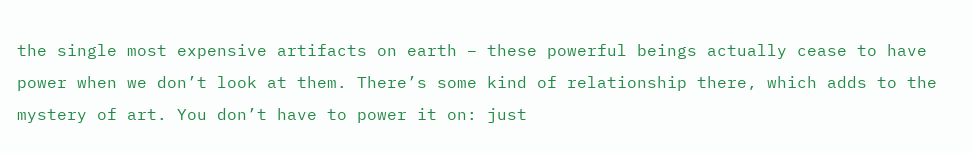the single most expensive artifacts on earth – these powerful beings actually cease to have power when we don’t look at them. There’s some kind of relationship there, which adds to the mystery of art. You don’t have to power it on: just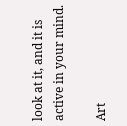look at it, and it is active in your mind.

Art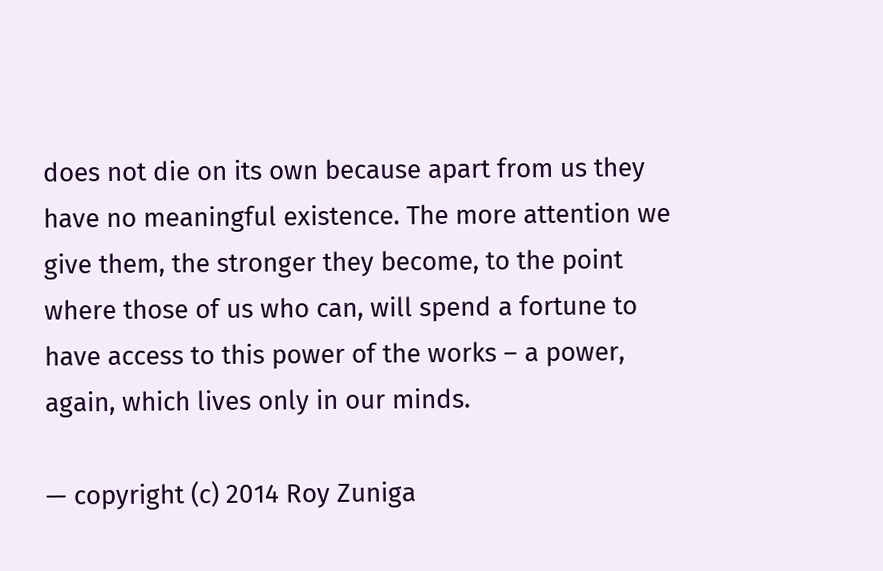does not die on its own because apart from us they have no meaningful existence. The more attention we give them, the stronger they become, to the point where those of us who can, will spend a fortune to have access to this power of the works – a power, again, which lives only in our minds.

— copyright (c) 2014 Roy Zuniga